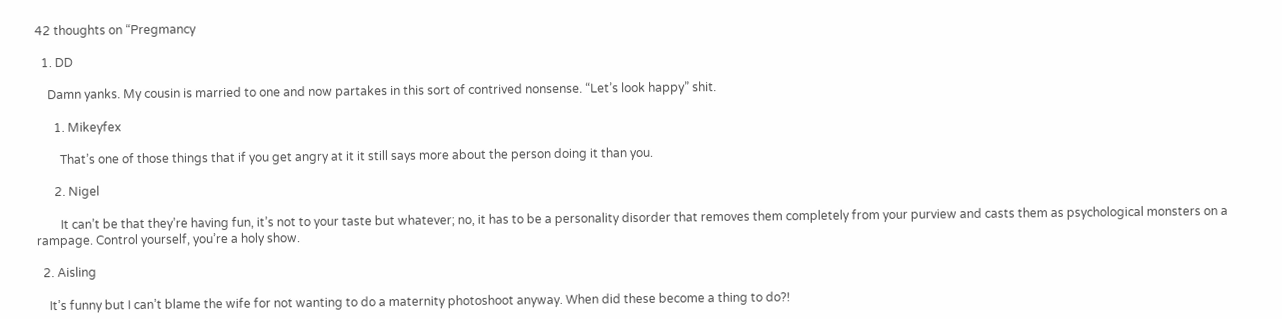42 thoughts on “Pregmancy

  1. DD

    Damn yanks. My cousin is married to one and now partakes in this sort of contrived nonsense. “Let’s look happy” shit.

      1. Mikeyfex

        That’s one of those things that if you get angry at it it still says more about the person doing it than you.

      2. Nigel

        It can’t be that they’re having fun, it’s not to your taste but whatever; no, it has to be a personality disorder that removes them completely from your purview and casts them as psychological monsters on a rampage. Control yourself, you’re a holy show.

  2. Aisling

    It’s funny but I can’t blame the wife for not wanting to do a maternity photoshoot anyway. When did these become a thing to do?!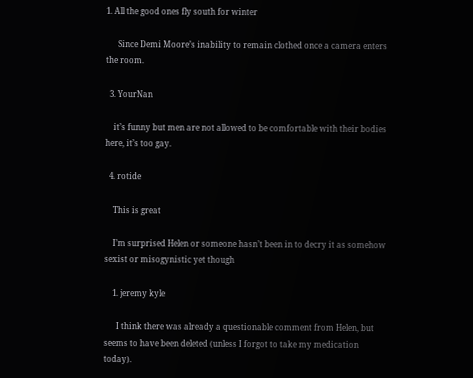1. All the good ones fly south for winter

      Since Demi Moore’s inability to remain clothed once a camera enters the room.

  3. YourNan

    it’s funny but men are not allowed to be comfortable with their bodies here, it’s too gay.

  4. rotide

    This is great

    I’m surprised Helen or someone hasn’t been in to decry it as somehow sexist or misogynistic yet though

    1. jeremy kyle

      I think there was already a questionable comment from Helen, but seems to have been deleted (unless I forgot to take my medication today).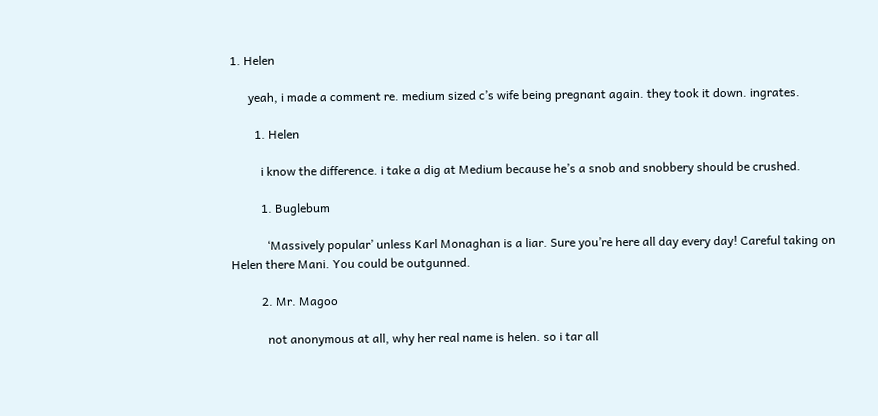1. Helen

      yeah, i made a comment re. medium sized c’s wife being pregnant again. they took it down. ingrates.

        1. Helen

          i know the difference. i take a dig at Medium because he’s a snob and snobbery should be crushed.

          1. Buglebum

            ‘Massively popular’ unless Karl Monaghan is a liar. Sure you’re here all day every day! Careful taking on Helen there Mani. You could be outgunned.

          2. Mr. Magoo

            not anonymous at all, why her real name is helen. so i tar all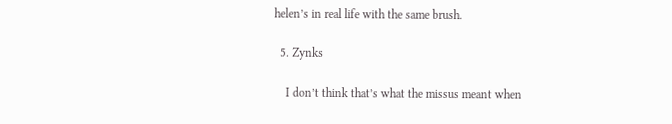helen’s in real life with the same brush.

  5. Zynks

    I don’t think that’s what the missus meant when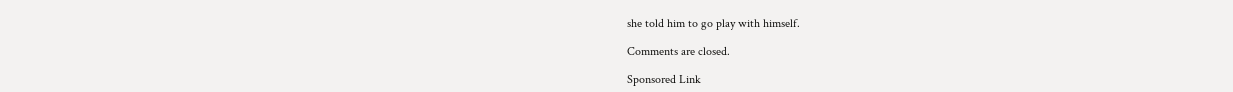she told him to go play with himself.

Comments are closed.

Sponsored Link